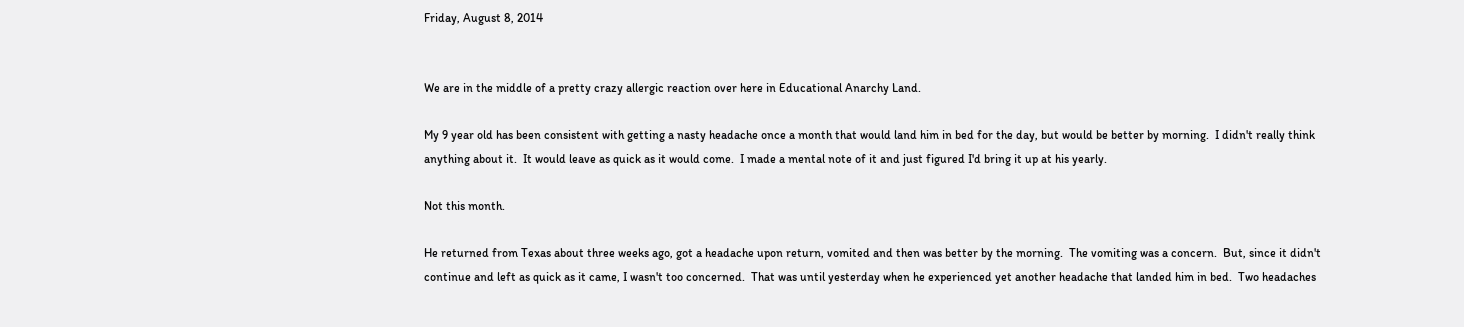Friday, August 8, 2014


We are in the middle of a pretty crazy allergic reaction over here in Educational Anarchy Land.

My 9 year old has been consistent with getting a nasty headache once a month that would land him in bed for the day, but would be better by morning.  I didn't really think anything about it.  It would leave as quick as it would come.  I made a mental note of it and just figured I'd bring it up at his yearly.

Not this month.

He returned from Texas about three weeks ago, got a headache upon return, vomited and then was better by the morning.  The vomiting was a concern.  But, since it didn't continue and left as quick as it came, I wasn't too concerned.  That was until yesterday when he experienced yet another headache that landed him in bed.  Two headaches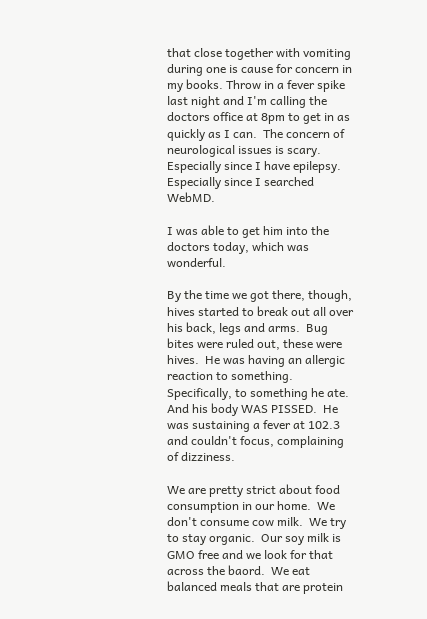that close together with vomiting during one is cause for concern in my books. Throw in a fever spike last night and I'm calling the doctors office at 8pm to get in as quickly as I can.  The concern of neurological issues is scary. Especially since I have epilepsy.  Especially since I searched WebMD.

I was able to get him into the doctors today, which was wonderful.

By the time we got there, though, hives started to break out all over his back, legs and arms.  Bug bites were ruled out, these were hives.  He was having an allergic reaction to something.  Specifically, to something he ate.  And his body WAS PISSED.  He was sustaining a fever at 102.3 and couldn't focus, complaining of dizziness.

We are pretty strict about food consumption in our home.  We don't consume cow milk.  We try to stay organic.  Our soy milk is GMO free and we look for that across the baord.  We eat balanced meals that are protein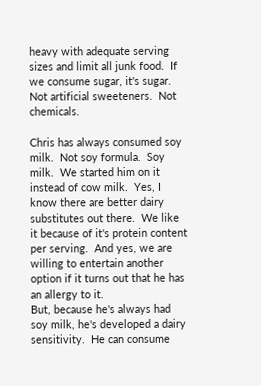heavy with adequate serving sizes and limit all junk food.  If we consume sugar, it's sugar.  Not artificial sweeteners.  Not chemicals.

Chris has always consumed soy milk.  Not soy formula.  Soy milk.  We started him on it instead of cow milk.  Yes, I know there are better dairy substitutes out there.  We like it because of it's protein content per serving.  And yes, we are willing to entertain another option if it turns out that he has an allergy to it.
But, because he's always had soy milk, he's developed a dairy sensitivity.  He can consume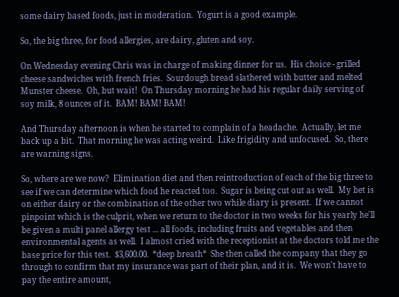some dairy based foods, just in moderation.  Yogurt is a good example.

So, the big three, for food allergies, are dairy, gluten and soy.

On Wednesday evening Chris was in charge of making dinner for us.  His choice - grilled cheese sandwiches with french fries.  Sourdough bread slathered with butter and melted Munster cheese.  Oh, but wait!  On Thursday morning he had his regular daily serving of soy milk, 8 ounces of it.  BAM! BAM! BAM!

And Thursday afternoon is when he started to complain of a headache.  Actually, let me back up a bit.  That morning he was acting weird.  Like frigidity and unfocused.  So, there are warning signs.

So, where are we now?  Elimination diet and then reintroduction of each of the big three to see if we can determine which food he reacted too.  Sugar is being cut out as well.  My bet is on either dairy or the combination of the other two while diary is present.  If we cannot pinpoint which is the culprit, when we return to the doctor in two weeks for his yearly he'll be given a multi panel allergy test ... all foods, including fruits and vegetables and then environmental agents as well.  I almost cried with the receptionist at the doctors told me the base price for this test.  $3,600.00.  *deep breath*  She then called the company that they go through to confirm that my insurance was part of their plan, and it is.  We won't have to pay the entire amount,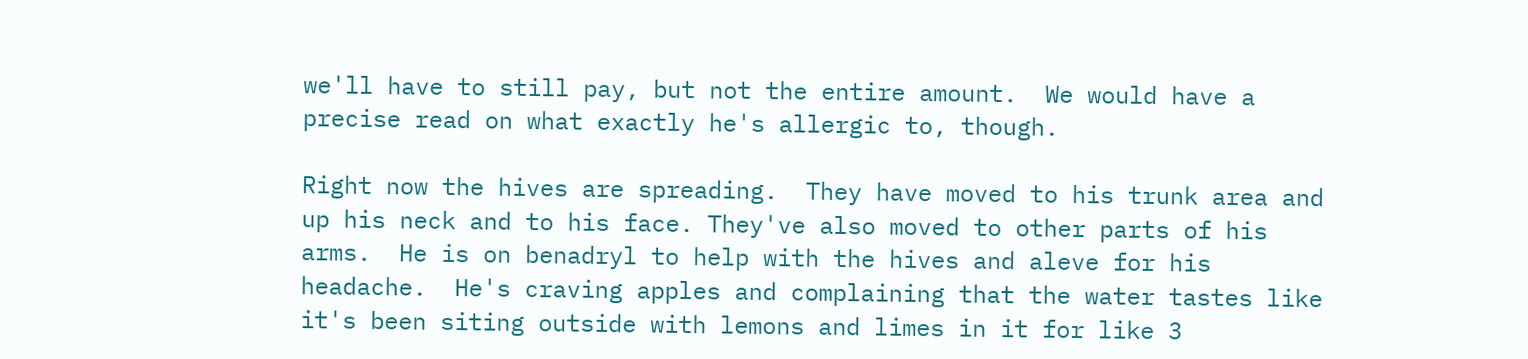we'll have to still pay, but not the entire amount.  We would have a precise read on what exactly he's allergic to, though.

Right now the hives are spreading.  They have moved to his trunk area and up his neck and to his face. They've also moved to other parts of his arms.  He is on benadryl to help with the hives and aleve for his headache.  He's craving apples and complaining that the water tastes like it's been siting outside with lemons and limes in it for like 3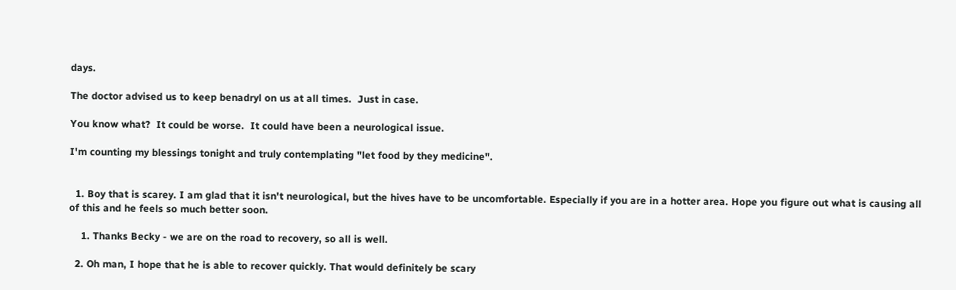days.

The doctor advised us to keep benadryl on us at all times.  Just in case.

You know what?  It could be worse.  It could have been a neurological issue.

I'm counting my blessings tonight and truly contemplating "let food by they medicine".


  1. Boy that is scarey. I am glad that it isn't neurological, but the hives have to be uncomfortable. Especially if you are in a hotter area. Hope you figure out what is causing all of this and he feels so much better soon.

    1. Thanks Becky - we are on the road to recovery, so all is well.

  2. Oh man, I hope that he is able to recover quickly. That would definitely be scary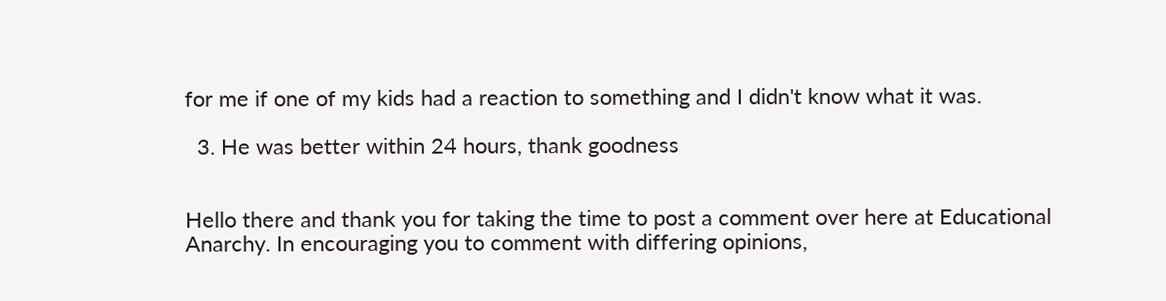for me if one of my kids had a reaction to something and I didn't know what it was.

  3. He was better within 24 hours, thank goodness


Hello there and thank you for taking the time to post a comment over here at Educational Anarchy. In encouraging you to comment with differing opinions,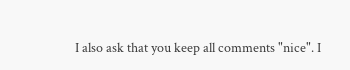I also ask that you keep all comments "nice". I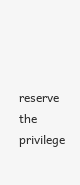reserve the privilege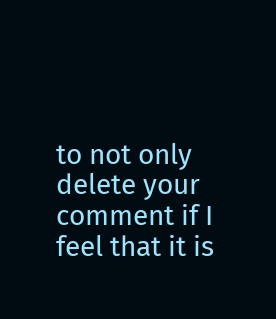to not only delete your comment if I feel that it is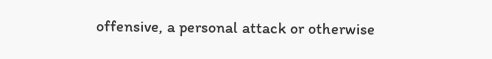offensive, a personal attack or otherwise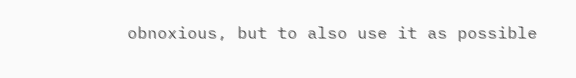obnoxious, but to also use it as possible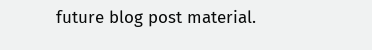future blog post material.